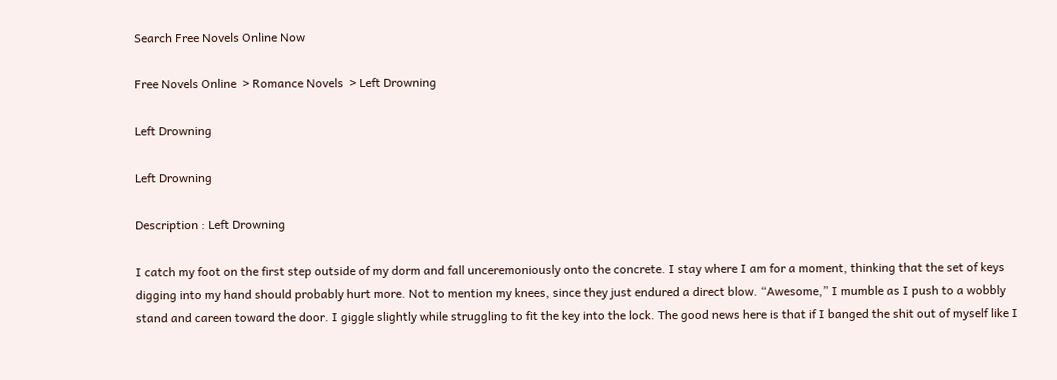Search Free Novels Online Now

Free Novels Online  > Romance Novels  > Left Drowning

Left Drowning

Left Drowning

Description : Left Drowning

I catch my foot on the first step outside of my dorm and fall unceremoniously onto the concrete. I stay where I am for a moment, thinking that the set of keys digging into my hand should probably hurt more. Not to mention my knees, since they just endured a direct blow. “Awesome,” I mumble as I push to a wobbly stand and careen toward the door. I giggle slightly while struggling to fit the key into the lock. The good news here is that if I banged the shit out of myself like I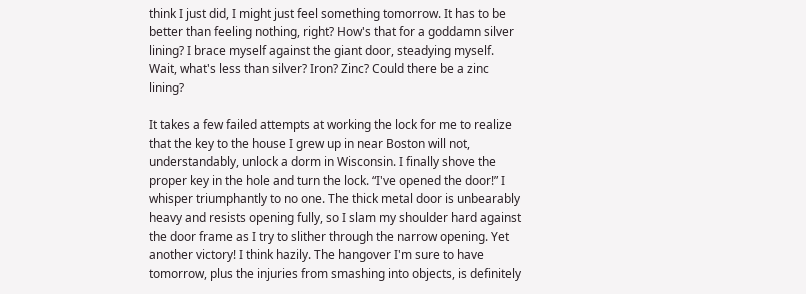think I just did, I might just feel something tomorrow. It has to be better than feeling nothing, right? How's that for a goddamn silver lining? I brace myself against the giant door, steadying myself. Wait, what's less than silver? Iron? Zinc? Could there be a zinc lining?

It takes a few failed attempts at working the lock for me to realize that the key to the house I grew up in near Boston will not, understandably, unlock a dorm in Wisconsin. I finally shove the proper key in the hole and turn the lock. “I've opened the door!” I whisper triumphantly to no one. The thick metal door is unbearably heavy and resists opening fully, so I slam my shoulder hard against the door frame as I try to slither through the narrow opening. Yet another victory! I think hazily. The hangover I'm sure to have tomorrow, plus the injuries from smashing into objects, is definitely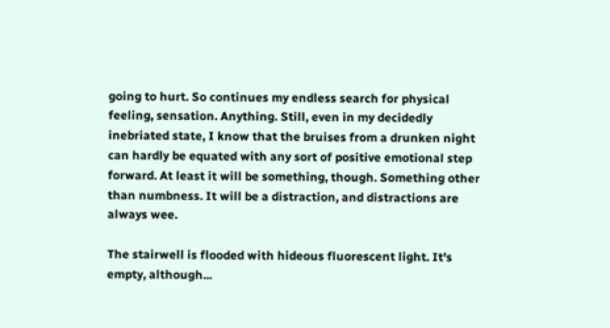going to hurt. So continues my endless search for physical feeling, sensation. Anything. Still, even in my decidedly inebriated state, I know that the bruises from a drunken night can hardly be equated with any sort of positive emotional step forward. At least it will be something, though. Something other than numbness. It will be a distraction, and distractions are always wee.

The stairwell is flooded with hideous fluorescent light. It's empty, although...